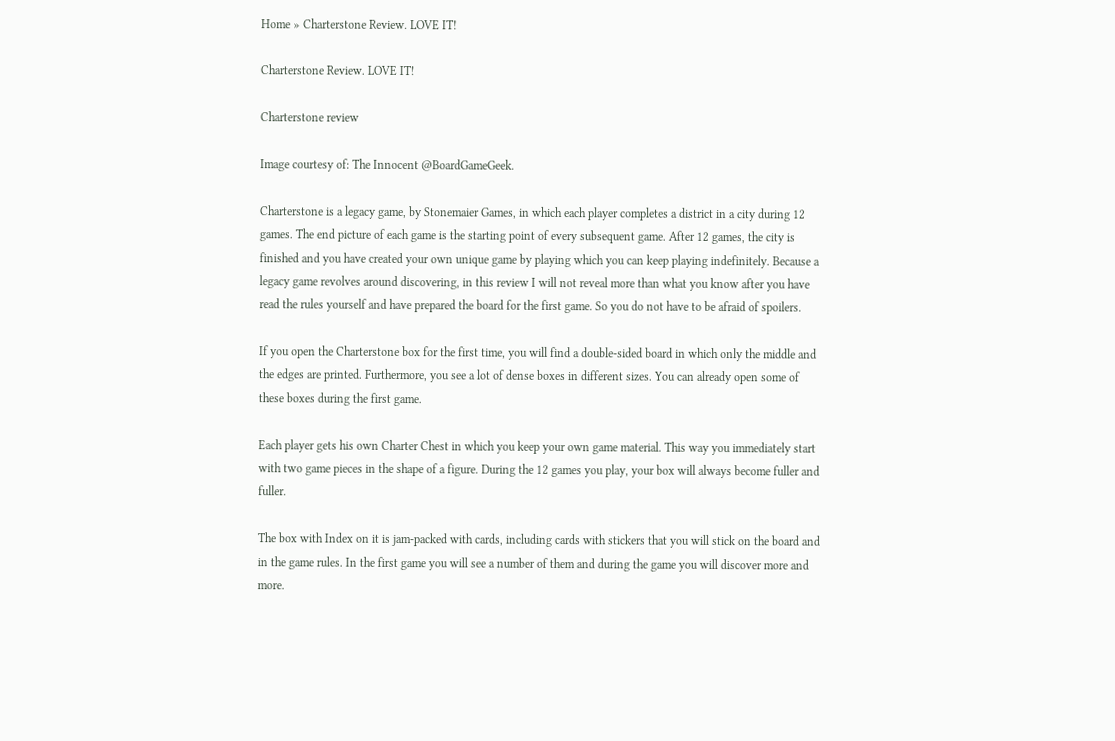Home » Charterstone Review. LOVE IT!

Charterstone Review. LOVE IT!

Charterstone review

Image courtesy of: The Innocent @BoardGameGeek.

Charterstone is a legacy game, by Stonemaier Games, in which each player completes a district in a city during 12 games. The end picture of each game is the starting point of every subsequent game. After 12 games, the city is finished and you have created your own unique game by playing which you can keep playing indefinitely. Because a legacy game revolves around discovering, in this review I will not reveal more than what you know after you have read the rules yourself and have prepared the board for the first game. So you do not have to be afraid of spoilers.

If you open the Charterstone box for the first time, you will find a double-sided board in which only the middle and the edges are printed. Furthermore, you see a lot of dense boxes in different sizes. You can already open some of these boxes during the first game.

Each player gets his own Charter Chest in which you keep your own game material. This way you immediately start with two game pieces in the shape of a figure. During the 12 games you play, your box will always become fuller and fuller.

The box with Index on it is jam-packed with cards, including cards with stickers that you will stick on the board and in the game rules. In the first game you will see a number of them and during the game you will discover more and more.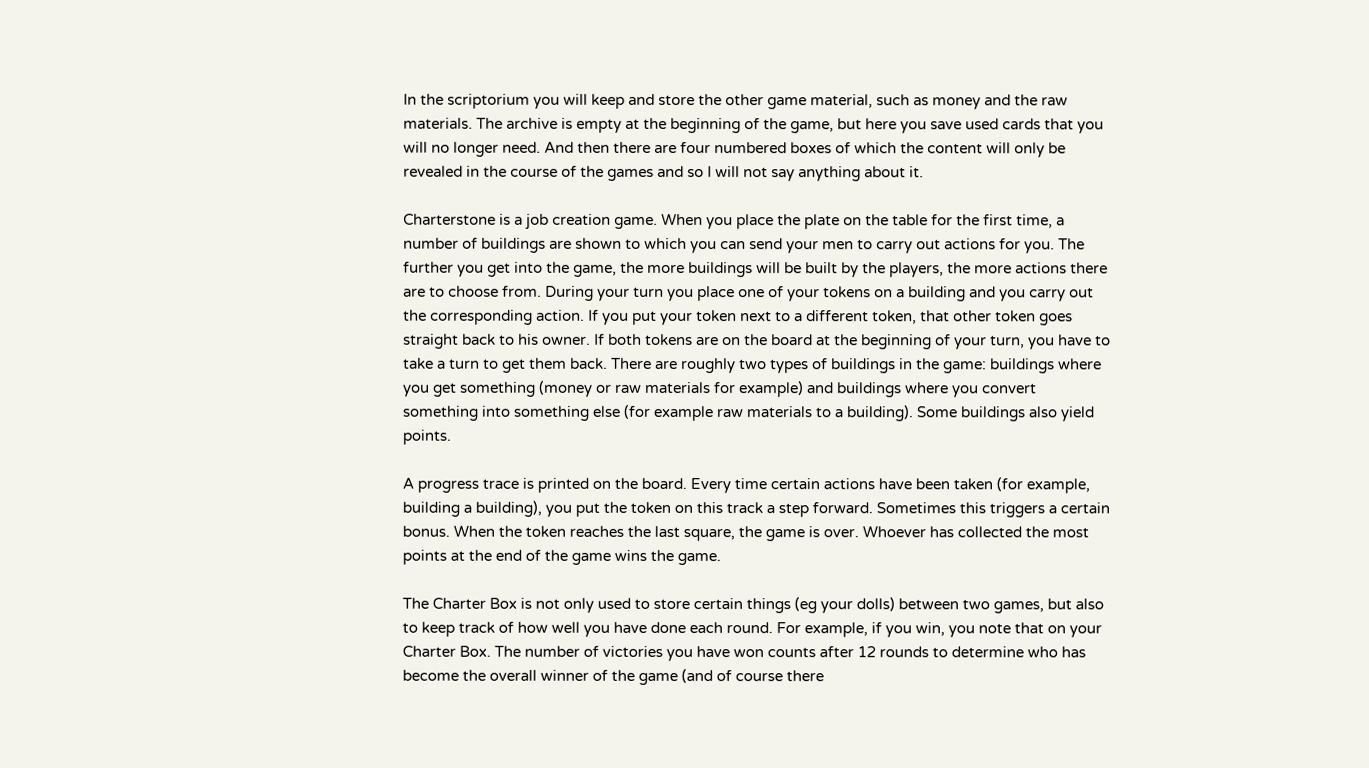In the scriptorium you will keep and store the other game material, such as money and the raw materials. The archive is empty at the beginning of the game, but here you save used cards that you will no longer need. And then there are four numbered boxes of which the content will only be revealed in the course of the games and so I will not say anything about it.

Charterstone is a job creation game. When you place the plate on the table for the first time, a number of buildings are shown to which you can send your men to carry out actions for you. The further you get into the game, the more buildings will be built by the players, the more actions there are to choose from. During your turn you place one of your tokens on a building and you carry out the corresponding action. If you put your token next to a different token, that other token goes straight back to his owner. If both tokens are on the board at the beginning of your turn, you have to take a turn to get them back. There are roughly two types of buildings in the game: buildings where you get something (money or raw materials for example) and buildings where you convert something into something else (for example raw materials to a building). Some buildings also yield points.

A progress trace is printed on the board. Every time certain actions have been taken (for example, building a building), you put the token on this track a step forward. Sometimes this triggers a certain bonus. When the token reaches the last square, the game is over. Whoever has collected the most points at the end of the game wins the game.

The Charter Box is not only used to store certain things (eg your dolls) between two games, but also to keep track of how well you have done each round. For example, if you win, you note that on your Charter Box. The number of victories you have won counts after 12 rounds to determine who has become the overall winner of the game (and of course there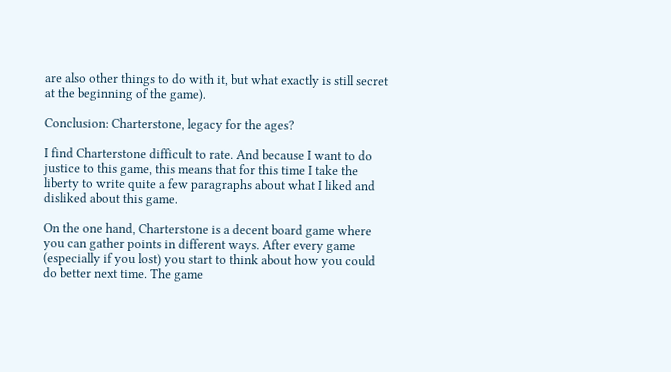are also other things to do with it, but what exactly is still secret at the beginning of the game).

Conclusion: Charterstone, legacy for the ages?

I find Charterstone difficult to rate. And because I want to do justice to this game, this means that for this time I take the liberty to write quite a few paragraphs about what I liked and disliked about this game.

On the one hand, Charterstone is a decent board game where you can gather points in different ways. After every game (especially if you lost) you start to think about how you could do better next time. The game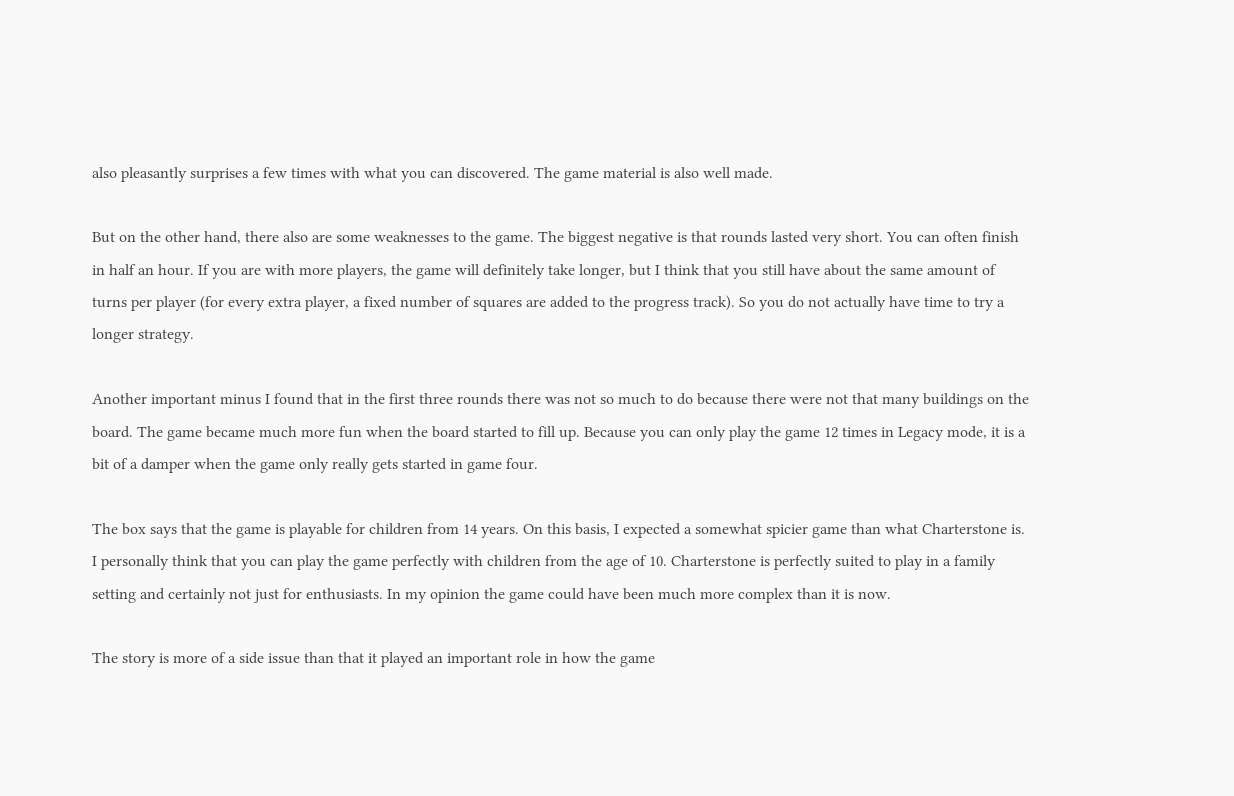also pleasantly surprises a few times with what you can discovered. The game material is also well made.

But on the other hand, there also are some weaknesses to the game. The biggest negative is that rounds lasted very short. You can often finish in half an hour. If you are with more players, the game will definitely take longer, but I think that you still have about the same amount of turns per player (for every extra player, a fixed number of squares are added to the progress track). So you do not actually have time to try a longer strategy.

Another important minus I found that in the first three rounds there was not so much to do because there were not that many buildings on the board. The game became much more fun when the board started to fill up. Because you can only play the game 12 times in Legacy mode, it is a bit of a damper when the game only really gets started in game four.

The box says that the game is playable for children from 14 years. On this basis, I expected a somewhat spicier game than what Charterstone is. I personally think that you can play the game perfectly with children from the age of 10. Charterstone is perfectly suited to play in a family setting and certainly not just for enthusiasts. In my opinion the game could have been much more complex than it is now.

The story is more of a side issue than that it played an important role in how the game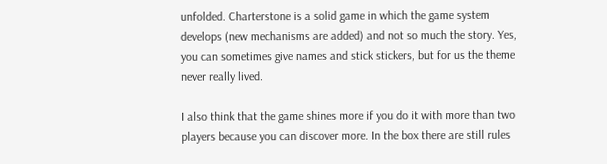unfolded. Charterstone is a solid game in which the game system develops (new mechanisms are added) and not so much the story. Yes, you can sometimes give names and stick stickers, but for us the theme never really lived.

I also think that the game shines more if you do it with more than two players because you can discover more. In the box there are still rules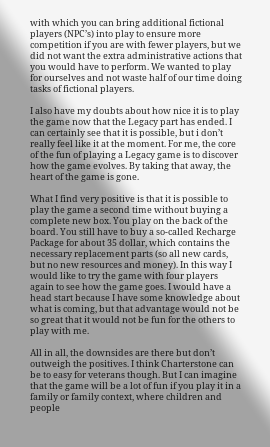with which you can bring additional fictional players (NPC’s) into play to ensure more competition if you are with fewer players, but we did not want the extra administrative actions that you would have to perform. We wanted to play for ourselves and not waste half of our time doing tasks of fictional players.

I also have my doubts about how nice it is to play the game now that the Legacy part has ended. I can certainly see that it is possible, but i don’t really feel like it at the moment. For me, the core of the fun of playing a Legacy game is to discover how the game evolves. By taking that away, the heart of the game is gone.

What I find very positive is that it is possible to play the game a second time without buying a complete new box. You play on the back of the board. You still have to buy a so-called Recharge Package for about 35 dollar, which contains the necessary replacement parts (so all new cards, but no new resources and money). In this way I would like to try the game with four players again to see how the game goes. I would have a head start because I have some knowledge about what is coming, but that advantage would not be so great that it would not be fun for the others to play with me.

All in all, the downsides are there but don’t outweigh the positives. I think Charterstone can be to easy for veterans though. But I can imagine that the game will be a lot of fun if you play it in a family or family context, where children and people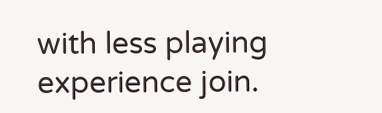with less playing experience join.